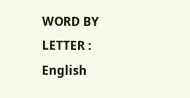WORD BY LETTER : English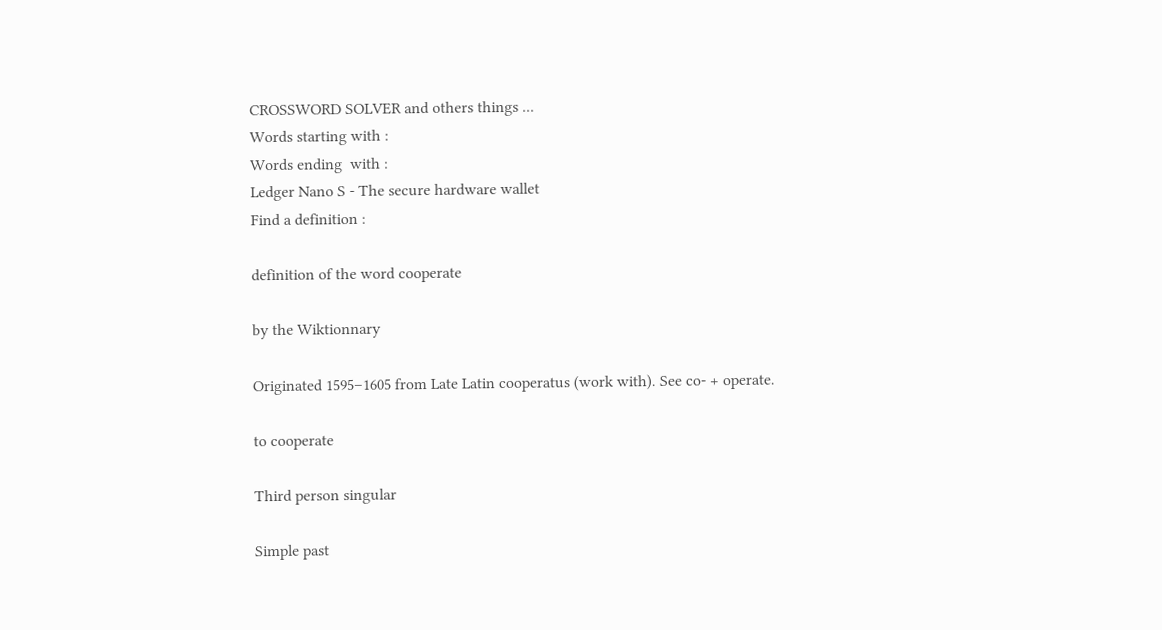CROSSWORD SOLVER and others things ...
Words starting with :
Words ending  with :
Ledger Nano S - The secure hardware wallet
Find a definition :

definition of the word cooperate

by the Wiktionnary

Originated 1595–1605 from Late Latin cooperatus (work with). See co- + operate.

to cooperate

Third person singular

Simple past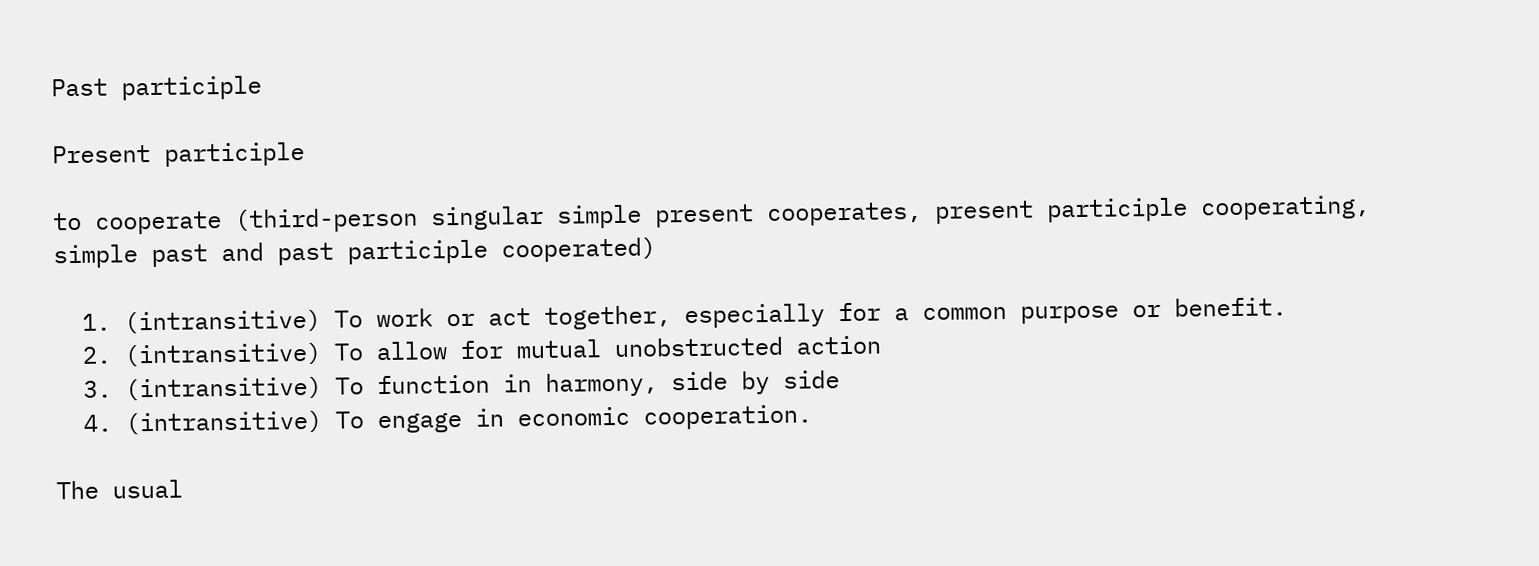Past participle

Present participle

to cooperate (third-person singular simple present cooperates, present participle cooperating, simple past and past participle cooperated)

  1. (intransitive) To work or act together, especially for a common purpose or benefit.
  2. (intransitive) To allow for mutual unobstructed action
  3. (intransitive) To function in harmony, side by side
  4. (intransitive) To engage in economic cooperation.

The usual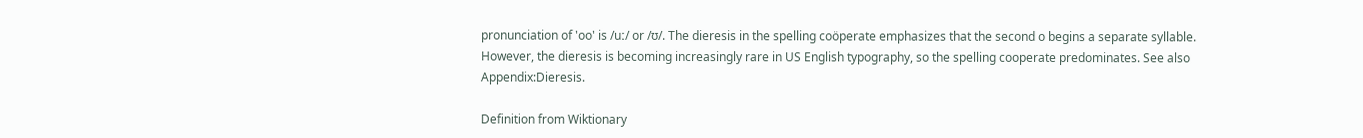pronunciation of 'oo' is /uː/ or /ʊ/. The dieresis in the spelling coöperate emphasizes that the second o begins a separate syllable. However, the dieresis is becoming increasingly rare in US English typography, so the spelling cooperate predominates. See also Appendix:Dieresis.

Definition from Wiktionary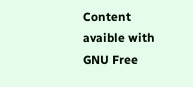Content avaible with GNU Free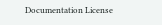Documentation License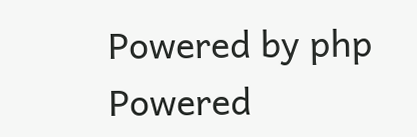Powered by php Powered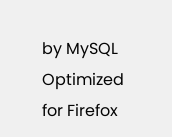by MySQL Optimized for Firefox